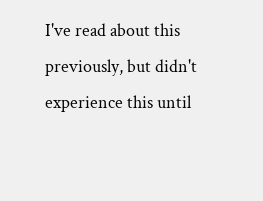I've read about this previously, but didn't experience this until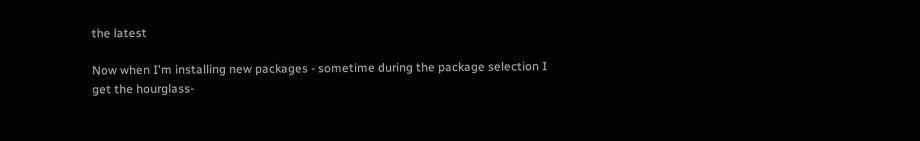the latest

Now when I'm installing new packages - sometime during the package selection I
get the hourglass-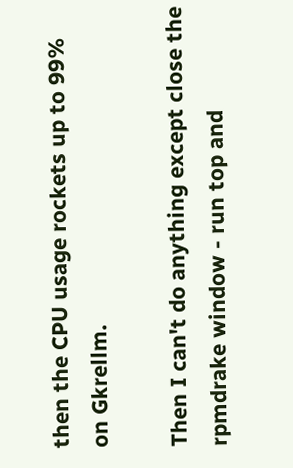then the CPU usage rockets up to 99% on Gkrellm.

Then I can't do anything except close the rpmdrake window - run top and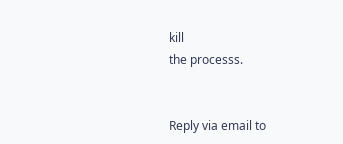kill
the processs.


Reply via email to